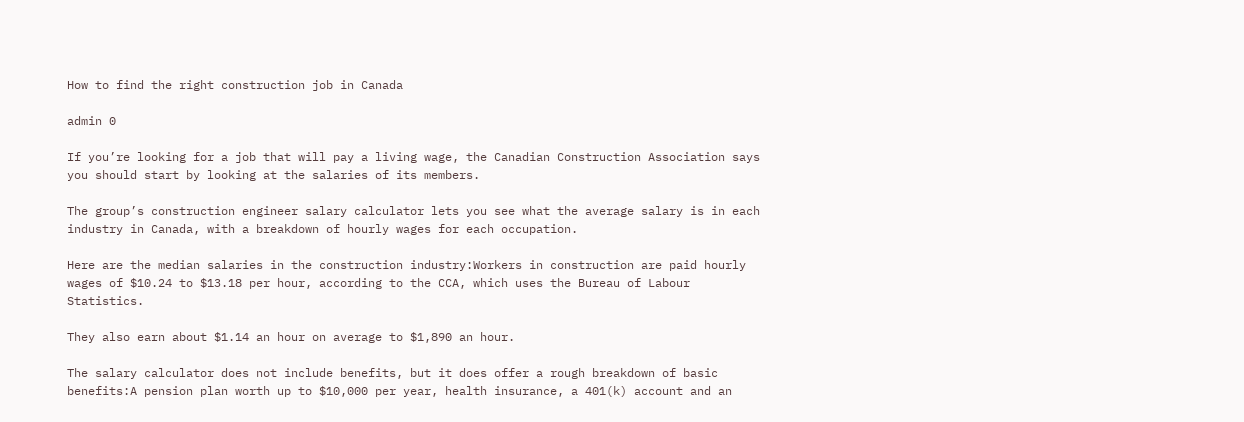How to find the right construction job in Canada

admin 0

If you’re looking for a job that will pay a living wage, the Canadian Construction Association says you should start by looking at the salaries of its members.

The group’s construction engineer salary calculator lets you see what the average salary is in each industry in Canada, with a breakdown of hourly wages for each occupation.

Here are the median salaries in the construction industry:Workers in construction are paid hourly wages of $10.24 to $13.18 per hour, according to the CCA, which uses the Bureau of Labour Statistics.

They also earn about $1.14 an hour on average to $1,890 an hour.

The salary calculator does not include benefits, but it does offer a rough breakdown of basic benefits:A pension plan worth up to $10,000 per year, health insurance, a 401(k) account and an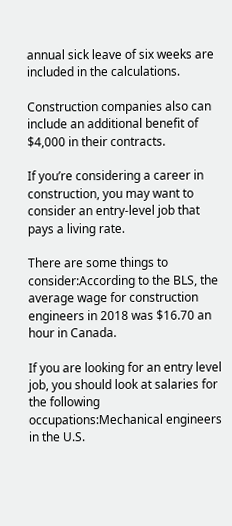annual sick leave of six weeks are included in the calculations.

Construction companies also can include an additional benefit of $4,000 in their contracts.

If you’re considering a career in construction, you may want to consider an entry-level job that pays a living rate.

There are some things to consider:According to the BLS, the average wage for construction engineers in 2018 was $16.70 an hour in Canada.

If you are looking for an entry level job, you should look at salaries for the following occupations:Mechanical engineers in the U.S.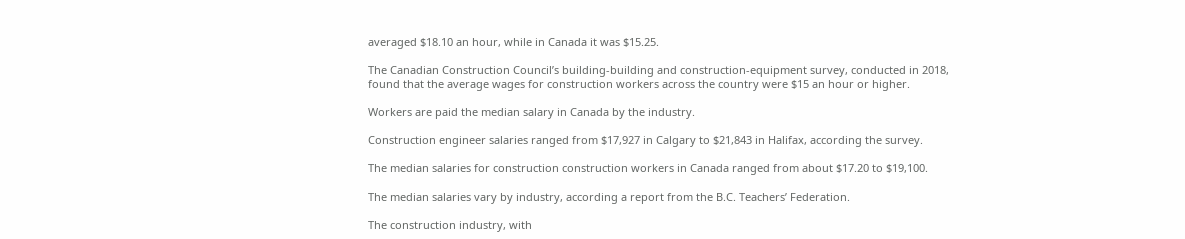averaged $18.10 an hour, while in Canada it was $15.25.

The Canadian Construction Council’s building-building and construction-equipment survey, conducted in 2018, found that the average wages for construction workers across the country were $15 an hour or higher.

Workers are paid the median salary in Canada by the industry.

Construction engineer salaries ranged from $17,927 in Calgary to $21,843 in Halifax, according the survey.

The median salaries for construction construction workers in Canada ranged from about $17.20 to $19,100.

The median salaries vary by industry, according a report from the B.C. Teachers’ Federation.

The construction industry, with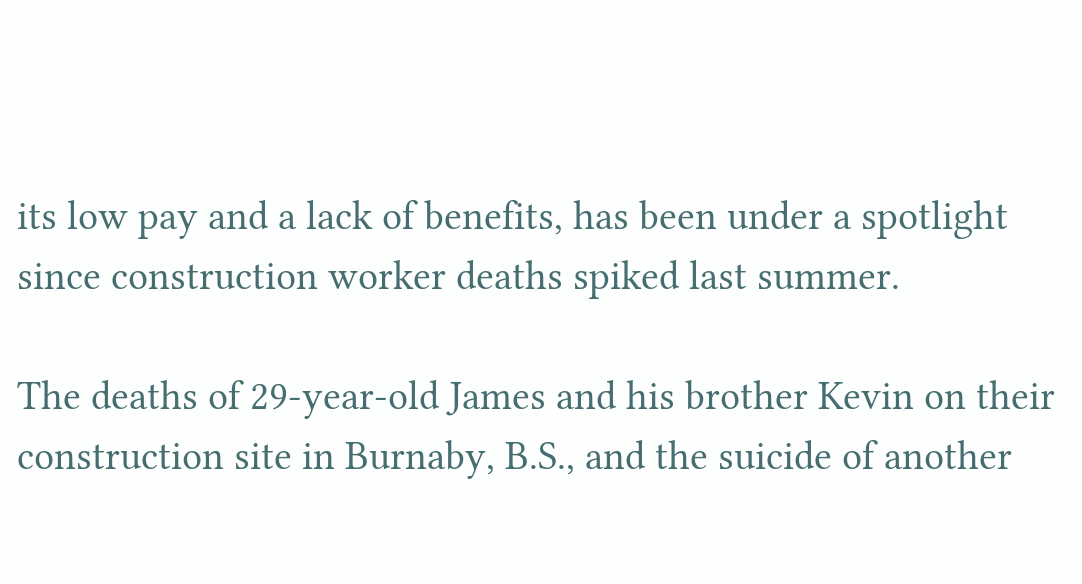its low pay and a lack of benefits, has been under a spotlight since construction worker deaths spiked last summer.

The deaths of 29-year-old James and his brother Kevin on their construction site in Burnaby, B.S., and the suicide of another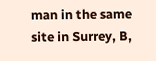man in the same site in Surrey, B,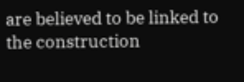are believed to be linked to the construction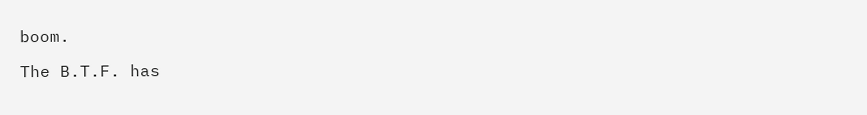boom.

The B.T.F. has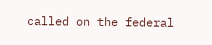called on the federal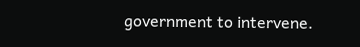government to intervene.